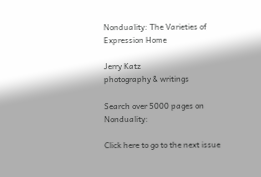Nonduality: The Varieties of Expression Home

Jerry Katz
photography & writings

Search over 5000 pages on Nonduality:

Click here to go to the next issue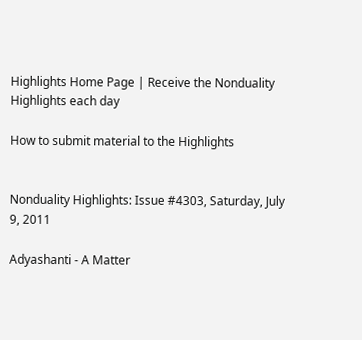Highlights Home Page | Receive the Nonduality Highlights each day

How to submit material to the Highlights


Nonduality Highlights: Issue #4303, Saturday, July 9, 2011

Adyashanti - A Matter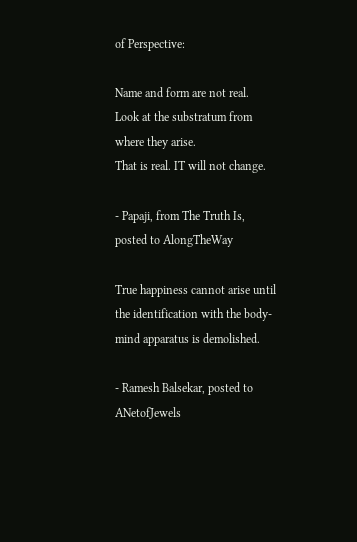of Perspective:

Name and form are not real.
Look at the substratum from where they arise.
That is real. IT will not change.

- Papaji, from The Truth Is, posted to AlongTheWay

True happiness cannot arise until the identification with the body-mind apparatus is demolished.

- Ramesh Balsekar, posted to ANetofJewels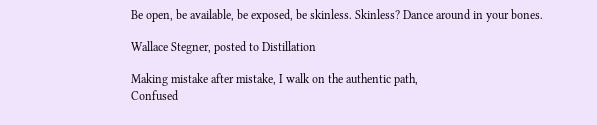Be open, be available, be exposed, be skinless. Skinless? Dance around in your bones.

Wallace Stegner, posted to Distillation

Making mistake after mistake, I walk on the authentic path,
Confused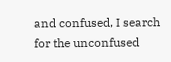and confused, I search for the unconfused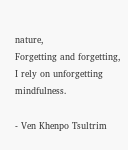nature,
Forgetting and forgetting, I rely on unforgetting mindfulness.

- Ven Khenpo Tsultrim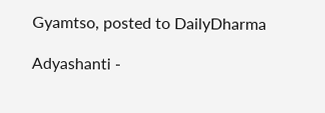Gyamtso, posted to DailyDharma

Adyashanti -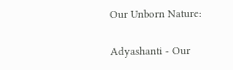Our Unborn Nature:

Adyashanti - Our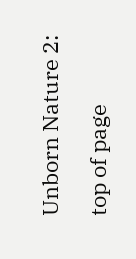Unborn Nature 2:

top of page